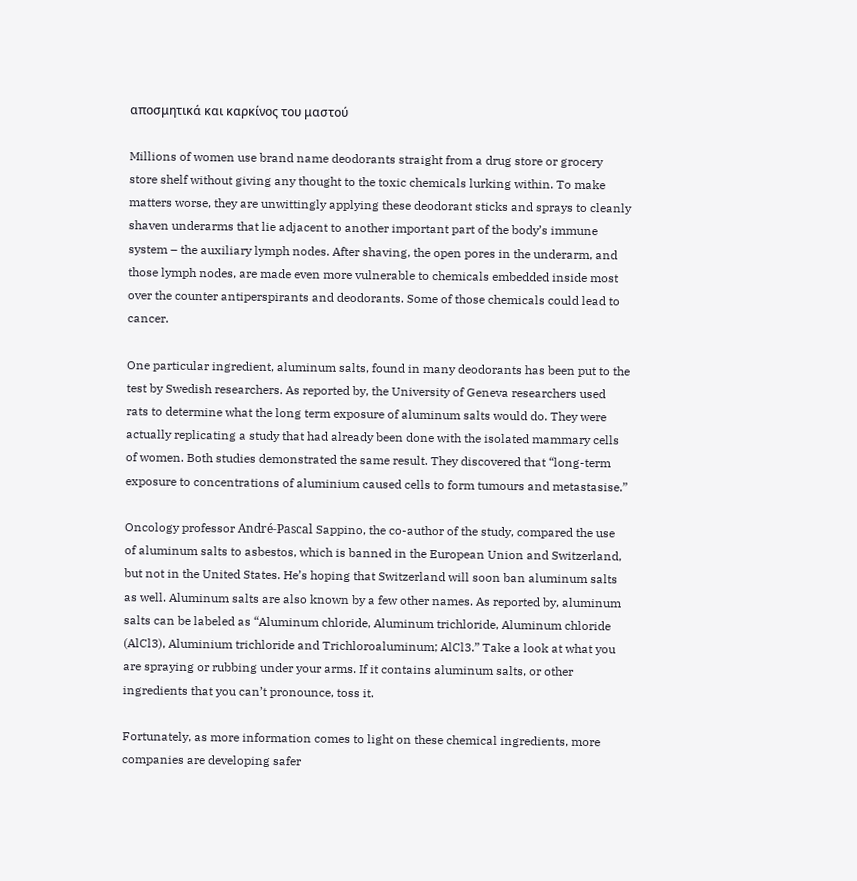αποσμητικά και καρκίνος του μαστού

Millions of women use brand name deodorants straight from a drug store or grocery store shelf without giving any thought to the toxic chemicals lurking within. To make matters worse, they are unwittingly applying these deodorant sticks and sprays to cleanly shaven underarms that lie adjacent to another important part of the body’s immune system – the auxiliary lymph nodes. After shaving, the open pores in the underarm, and those lymph nodes, are made even more vulnerable to chemicals embedded inside most over the counter antiperspirants and deodorants. Some of those chemicals could lead to cancer.

One particular ingredient, aluminum salts, found in many deodorants has been put to the test by Swedish researchers. As reported by, the University of Geneva researchers used rats to determine what the long term exposure of aluminum salts would do. They were actually replicating a study that had already been done with the isolated mammary cells of women. Both studies demonstrated the same result. They discovered that “long-term exposure to concentrations of aluminium caused cells to form tumours and metastasise.”

Oncology professor André-Pascal Sappino, the co-author of the study, compared the use of aluminum salts to asbestos, which is banned in the European Union and Switzerland, but not in the United States. He’s hoping that Switzerland will soon ban aluminum salts as well. Aluminum salts are also known by a few other names. As reported by, aluminum salts can be labeled as “Aluminum chloride, Aluminum trichloride, Aluminum chloride (AlCl3), Aluminium trichloride and Trichloroaluminum; AlCl3.” Take a look at what you are spraying or rubbing under your arms. If it contains aluminum salts, or other ingredients that you can’t pronounce, toss it.

Fortunately, as more information comes to light on these chemical ingredients, more companies are developing safer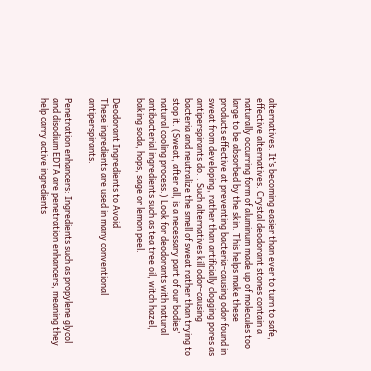alternatives. It’s becoming easier than ever to turn to safe, effective alternatives. Crystal deodorant stones contain a naturally occurring form of aluminum made up of molecules too large to be absorbed by the skin. This helps make these products effective at preventing bacteria-causing odor found in sweat from developing, rather than artificially clogging pores as antiperspirants do. . Such alternatives kill odor-causing bacteria and neutralize the smell of sweat rather than trying to stop it. (Sweat, after all, is a necessary part of our bodies’ natural cooling process.) Look for deodorants with natural antibacterial ingredients such as tea tree oil, witch hazel, baking soda, hops, sage or lemon peel.

Deodorant Ingredients to Avoid
These ingredients are used in many conventional antiperspirants.

Penetration enhancers: Ingredients such as propylene glycol and disodium EDTA are penetration enhancers, meaning they help carry active ingredients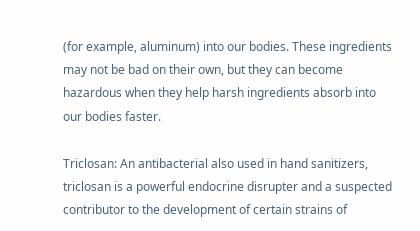(for example, aluminum) into our bodies. These ingredients may not be bad on their own, but they can become hazardous when they help harsh ingredients absorb into our bodies faster.

Triclosan: An antibacterial also used in hand sanitizers, triclosan is a powerful endocrine disrupter and a suspected contributor to the development of certain strains of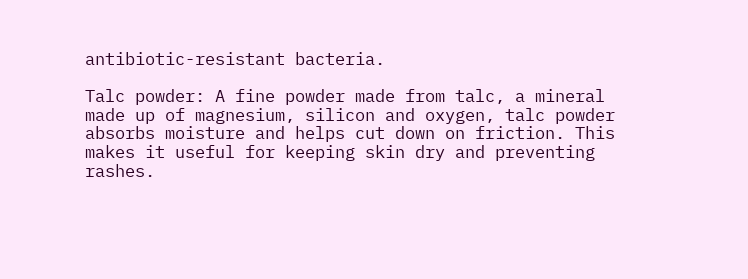antibiotic-resistant bacteria.

Talc powder: A fine powder made from talc, a mineral made up of magnesium, silicon and oxygen, talc powder absorbs moisture and helps cut down on friction. This makes it useful for keeping skin dry and preventing rashes.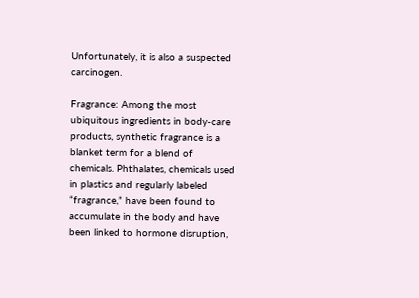Unfortunately, it is also a suspected carcinogen.

Fragrance: Among the most ubiquitous ingredients in body-care products, synthetic fragrance is a blanket term for a blend of chemicals. Phthalates, chemicals used in plastics and regularly labeled “fragrance,” have been found to accumulate in the body and have been linked to hormone disruption,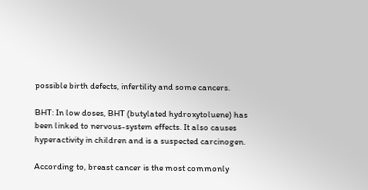possible birth defects, infertility and some cancers.

BHT: In low doses, BHT (butylated hydroxytoluene) has been linked to nervous-system effects. It also causes hyperactivity in children and is a suspected carcinogen.

According to, breast cancer is the most commonly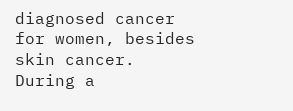diagnosed cancer for women, besides skin cancer. During a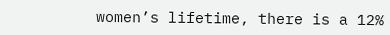women’s lifetime, there is a 12%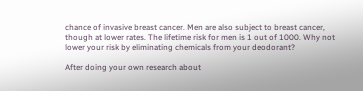chance of invasive breast cancer. Men are also subject to breast cancer, though at lower rates. The lifetime risk for men is 1 out of 1000. Why not lower your risk by eliminating chemicals from your deodorant?

After doing your own research about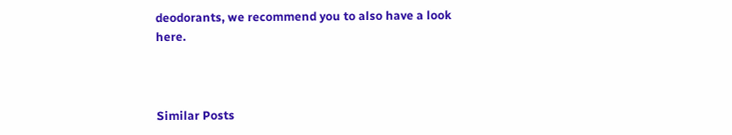deodorants, we recommend you to also have a look here.



Similar Posts